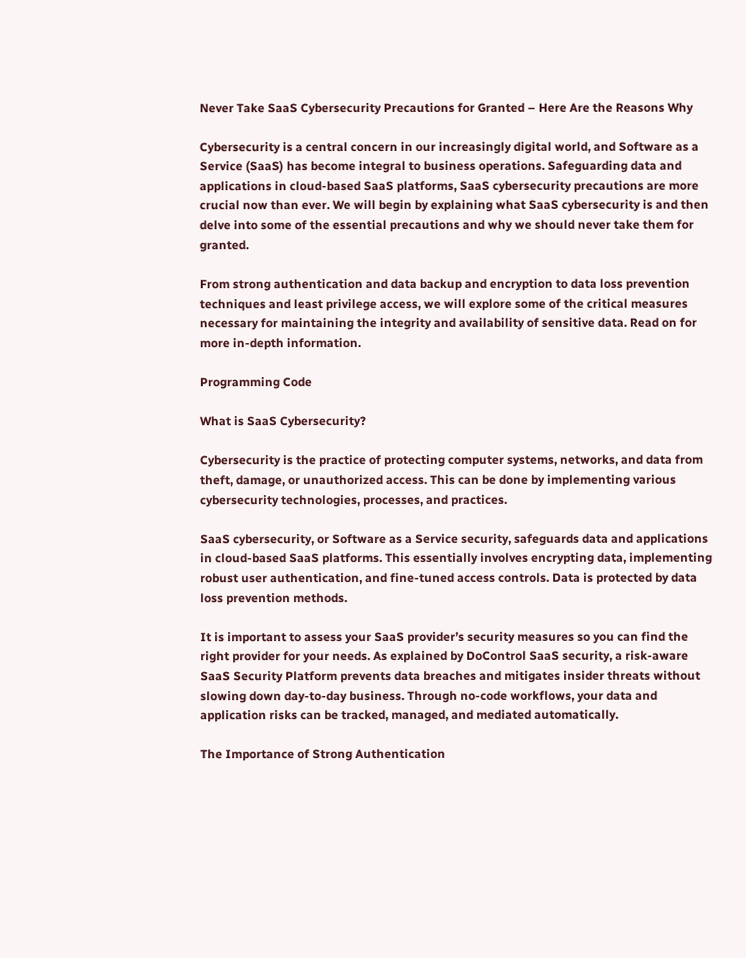Never Take SaaS Cybersecurity Precautions for Granted – Here Are the Reasons Why

Cybersecurity is a central concern in our increasingly digital world, and Software as a Service (SaaS) has become integral to business operations. Safeguarding data and applications in cloud-based SaaS platforms, SaaS cybersecurity precautions are more crucial now than ever. We will begin by explaining what SaaS cybersecurity is and then delve into some of the essential precautions and why we should never take them for granted.

From strong authentication and data backup and encryption to data loss prevention techniques and least privilege access, we will explore some of the critical measures necessary for maintaining the integrity and availability of sensitive data. Read on for more in-depth information.

Programming Code

What is SaaS Cybersecurity?

Cybersecurity is the practice of protecting computer systems, networks, and data from theft, damage, or unauthorized access. This can be done by implementing various cybersecurity technologies, processes, and practices.

SaaS cybersecurity, or Software as a Service security, safeguards data and applications in cloud-based SaaS platforms. This essentially involves encrypting data, implementing robust user authentication, and fine-tuned access controls. Data is protected by data loss prevention methods.

It is important to assess your SaaS provider’s security measures so you can find the right provider for your needs. As explained by DoControl SaaS security, a risk-aware SaaS Security Platform prevents data breaches and mitigates insider threats without slowing down day-to-day business. Through no-code workflows, your data and application risks can be tracked, managed, and mediated automatically.

The Importance of Strong Authentication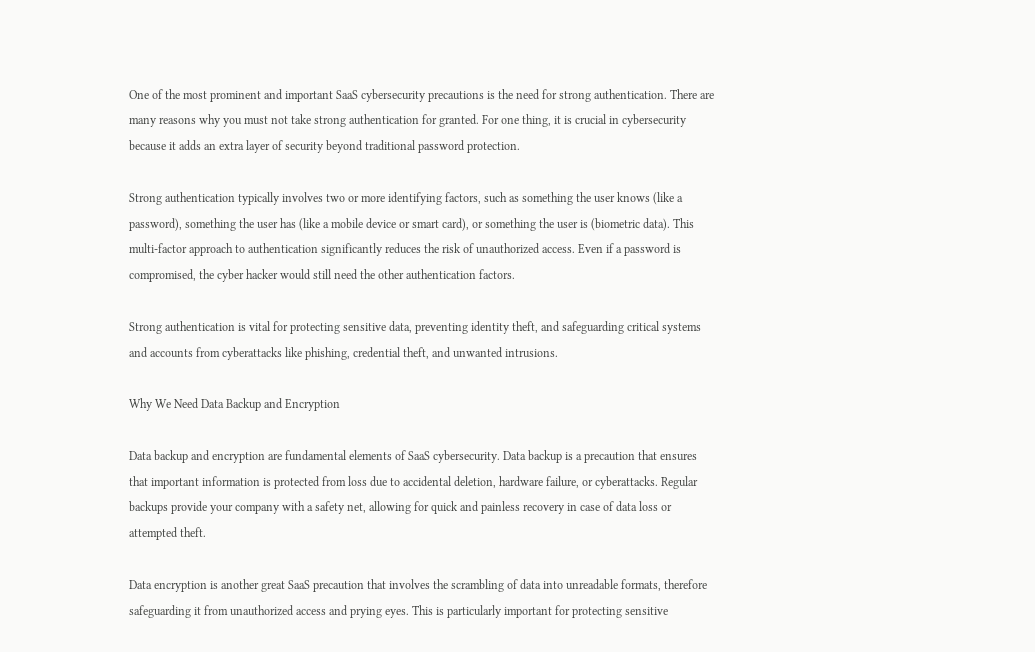One of the most prominent and important SaaS cybersecurity precautions is the need for strong authentication. There are many reasons why you must not take strong authentication for granted. For one thing, it is crucial in cybersecurity because it adds an extra layer of security beyond traditional password protection.

Strong authentication typically involves two or more identifying factors, such as something the user knows (like a password), something the user has (like a mobile device or smart card), or something the user is (biometric data). This multi-factor approach to authentication significantly reduces the risk of unauthorized access. Even if a password is compromised, the cyber hacker would still need the other authentication factors.

Strong authentication is vital for protecting sensitive data, preventing identity theft, and safeguarding critical systems and accounts from cyberattacks like phishing, credential theft, and unwanted intrusions.

Why We Need Data Backup and Encryption

Data backup and encryption are fundamental elements of SaaS cybersecurity. Data backup is a precaution that ensures that important information is protected from loss due to accidental deletion, hardware failure, or cyberattacks. Regular backups provide your company with a safety net, allowing for quick and painless recovery in case of data loss or attempted theft.

Data encryption is another great SaaS precaution that involves the scrambling of data into unreadable formats, therefore safeguarding it from unauthorized access and prying eyes. This is particularly important for protecting sensitive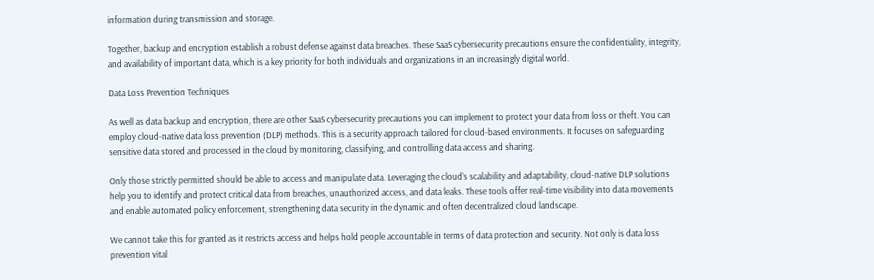information during transmission and storage.

Together, backup and encryption establish a robust defense against data breaches. These SaaS cybersecurity precautions ensure the confidentiality, integrity, and availability of important data, which is a key priority for both individuals and organizations in an increasingly digital world.

Data Loss Prevention Techniques

As well as data backup and encryption, there are other SaaS cybersecurity precautions you can implement to protect your data from loss or theft. You can employ cloud-native data loss prevention (DLP) methods. This is a security approach tailored for cloud-based environments. It focuses on safeguarding sensitive data stored and processed in the cloud by monitoring, classifying, and controlling data access and sharing.

Only those strictly permitted should be able to access and manipulate data. Leveraging the cloud’s scalability and adaptability, cloud-native DLP solutions help you to identify and protect critical data from breaches, unauthorized access, and data leaks. These tools offer real-time visibility into data movements and enable automated policy enforcement, strengthening data security in the dynamic and often decentralized cloud landscape.

We cannot take this for granted as it restricts access and helps hold people accountable in terms of data protection and security. Not only is data loss prevention vital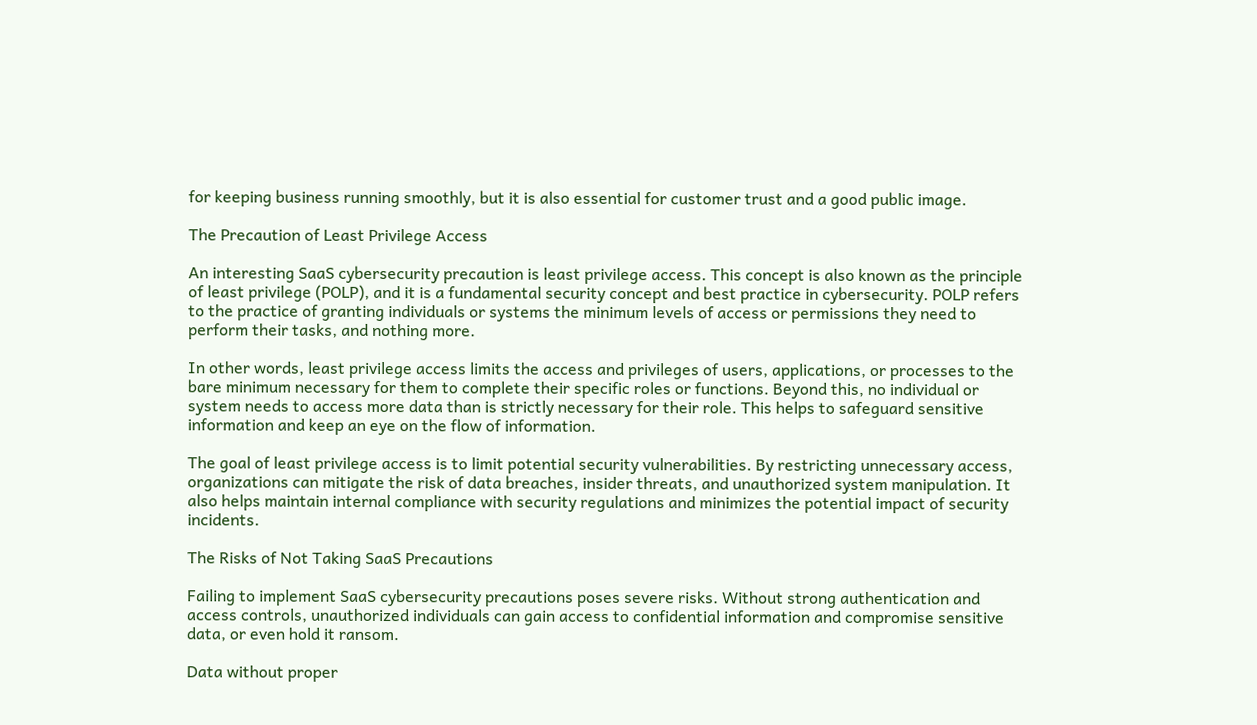for keeping business running smoothly, but it is also essential for customer trust and a good public image.

The Precaution of Least Privilege Access

An interesting SaaS cybersecurity precaution is least privilege access. This concept is also known as the principle of least privilege (POLP), and it is a fundamental security concept and best practice in cybersecurity. POLP refers to the practice of granting individuals or systems the minimum levels of access or permissions they need to perform their tasks, and nothing more.

In other words, least privilege access limits the access and privileges of users, applications, or processes to the bare minimum necessary for them to complete their specific roles or functions. Beyond this, no individual or system needs to access more data than is strictly necessary for their role. This helps to safeguard sensitive information and keep an eye on the flow of information.

The goal of least privilege access is to limit potential security vulnerabilities. By restricting unnecessary access, organizations can mitigate the risk of data breaches, insider threats, and unauthorized system manipulation. It also helps maintain internal compliance with security regulations and minimizes the potential impact of security incidents.

The Risks of Not Taking SaaS Precautions

Failing to implement SaaS cybersecurity precautions poses severe risks. Without strong authentication and access controls, unauthorized individuals can gain access to confidential information and compromise sensitive data, or even hold it ransom.

Data without proper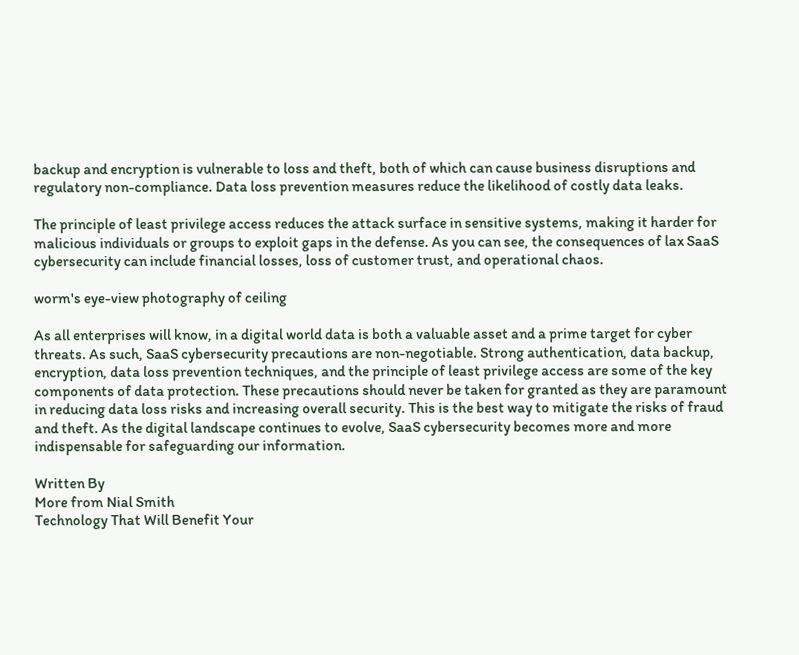backup and encryption is vulnerable to loss and theft, both of which can cause business disruptions and regulatory non-compliance. Data loss prevention measures reduce the likelihood of costly data leaks.

The principle of least privilege access reduces the attack surface in sensitive systems, making it harder for malicious individuals or groups to exploit gaps in the defense. As you can see, the consequences of lax SaaS cybersecurity can include financial losses, loss of customer trust, and operational chaos.

worm's eye-view photography of ceiling

As all enterprises will know, in a digital world data is both a valuable asset and a prime target for cyber threats. As such, SaaS cybersecurity precautions are non-negotiable. Strong authentication, data backup, encryption, data loss prevention techniques, and the principle of least privilege access are some of the key components of data protection. These precautions should never be taken for granted as they are paramount in reducing data loss risks and increasing overall security. This is the best way to mitigate the risks of fraud and theft. As the digital landscape continues to evolve, SaaS cybersecurity becomes more and more indispensable for safeguarding our information.

Written By
More from Nial Smith
Technology That Will Benefit Your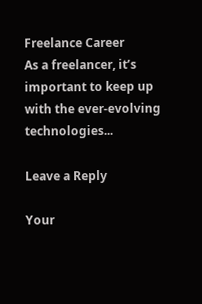Freelance Career
As a freelancer, it’s important to keep up with the ever-evolving technologies...

Leave a Reply

Your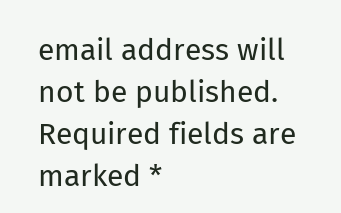email address will not be published. Required fields are marked *